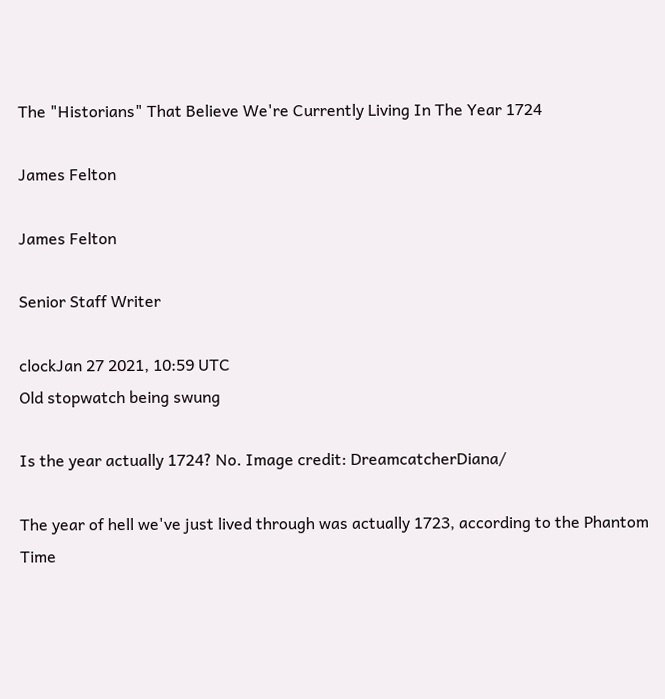The "Historians" That Believe We're Currently Living In The Year 1724

James Felton

James Felton

Senior Staff Writer

clockJan 27 2021, 10:59 UTC
Old stopwatch being swung

Is the year actually 1724? No. Image credit: DreamcatcherDiana/

The year of hell we've just lived through was actually 1723, according to the Phantom Time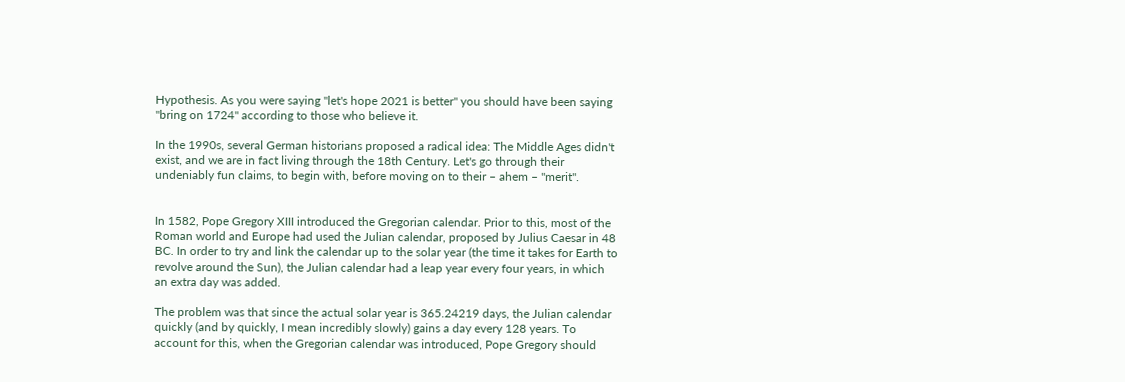Hypothesis. As you were saying "let's hope 2021 is better" you should have been saying "bring on 1724" according to those who believe it.

In the 1990s, several German historians proposed a radical idea: The Middle Ages didn't exist, and we are in fact living through the 18th Century. Let's go through their undeniably fun claims, to begin with, before moving on to their – ahem – "merit".


In 1582, Pope Gregory XIII introduced the Gregorian calendar. Prior to this, most of the Roman world and Europe had used the Julian calendar, proposed by Julius Caesar in 48 BC. In order to try and link the calendar up to the solar year (the time it takes for Earth to revolve around the Sun), the Julian calendar had a leap year every four years, in which an extra day was added.

The problem was that since the actual solar year is 365.24219 days, the Julian calendar quickly (and by quickly, I mean incredibly slowly) gains a day every 128 years. To account for this, when the Gregorian calendar was introduced, Pope Gregory should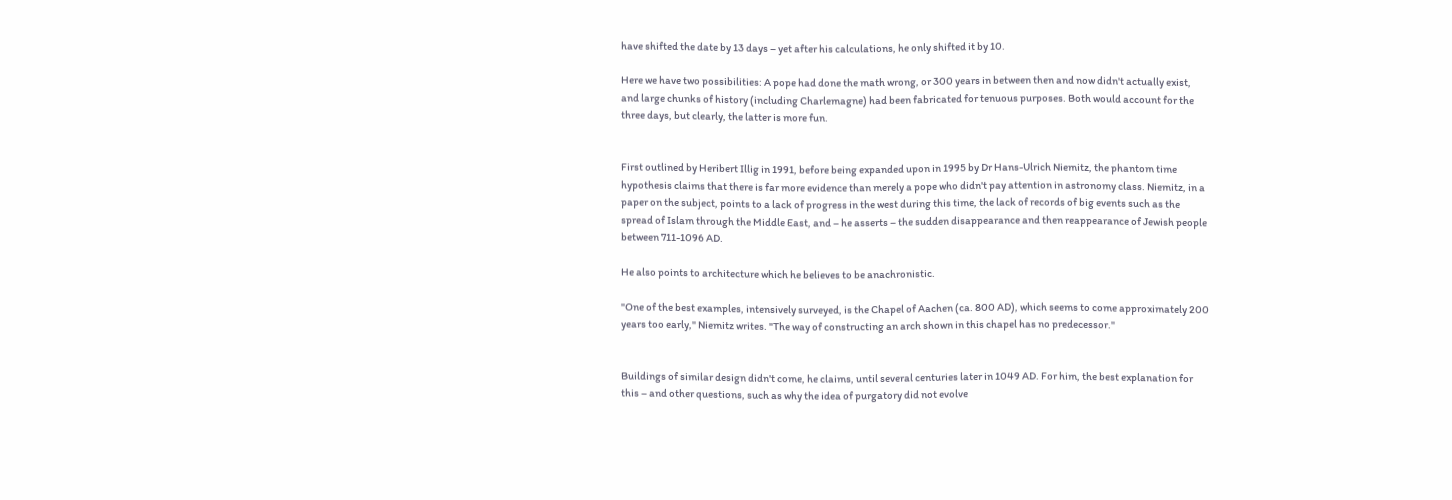have shifted the date by 13 days – yet after his calculations, he only shifted it by 10.

Here we have two possibilities: A pope had done the math wrong, or 300 years in between then and now didn't actually exist, and large chunks of history (including Charlemagne) had been fabricated for tenuous purposes. Both would account for the three days, but clearly, the latter is more fun.


First outlined by Heribert Illig in 1991, before being expanded upon in 1995 by Dr Hans-Ulrich Niemitz, the phantom time hypothesis claims that there is far more evidence than merely a pope who didn't pay attention in astronomy class. Niemitz, in a paper on the subject, points to a lack of progress in the west during this time, the lack of records of big events such as the spread of Islam through the Middle East, and – he asserts – the sudden disappearance and then reappearance of Jewish people between 711-1096 AD.

He also points to architecture which he believes to be anachronistic.

"One of the best examples, intensively surveyed, is the Chapel of Aachen (ca. 800 AD), which seems to come approximately 200 years too early," Niemitz writes. "The way of constructing an arch shown in this chapel has no predecessor."


Buildings of similar design didn't come, he claims, until several centuries later in 1049 AD. For him, the best explanation for this – and other questions, such as why the idea of purgatory did not evolve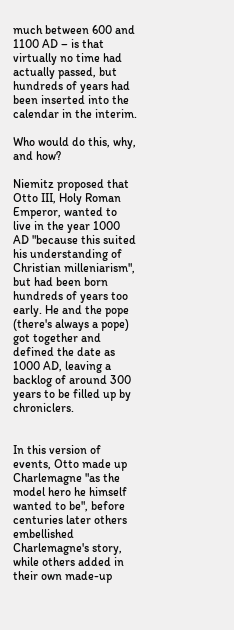much between 600 and 1100 AD – is that virtually no time had actually passed, but hundreds of years had been inserted into the calendar in the interim.

Who would do this, why, and how?

Niemitz proposed that Otto III, Holy Roman Emperor, wanted to live in the year 1000 AD "because this suited his understanding of Christian milleniarism", but had been born hundreds of years too early. He and the pope (there's always a pope) got together and defined the date as 1000 AD, leaving a backlog of around 300 years to be filled up by chroniclers.


In this version of events, Otto made up Charlemagne "as the model hero he himself wanted to be", before centuries later others embellished Charlemagne's story, while others added in their own made-up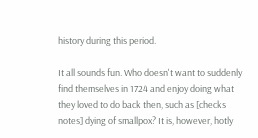history during this period.

It all sounds fun. Who doesn't want to suddenly find themselves in 1724 and enjoy doing what they loved to do back then, such as [checks notes] dying of smallpox? It is, however, hotly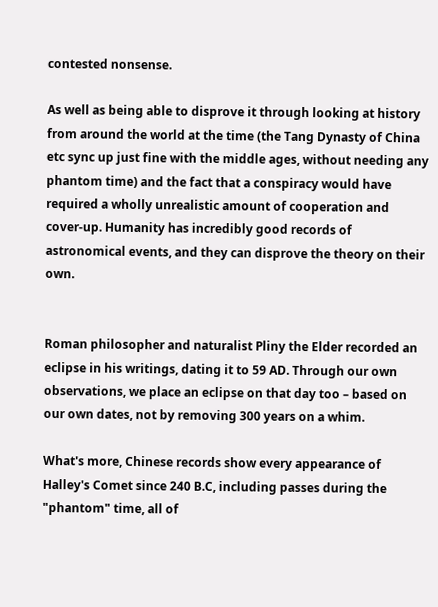contested nonsense.

As well as being able to disprove it through looking at history from around the world at the time (the Tang Dynasty of China etc sync up just fine with the middle ages, without needing any phantom time) and the fact that a conspiracy would have required a wholly unrealistic amount of cooperation and cover-up. Humanity has incredibly good records of astronomical events, and they can disprove the theory on their own.


Roman philosopher and naturalist Pliny the Elder recorded an eclipse in his writings, dating it to 59 AD. Through our own observations, we place an eclipse on that day too – based on our own dates, not by removing 300 years on a whim.

What's more, Chinese records show every appearance of Halley's Comet since 240 B.C, including passes during the "phantom" time, all of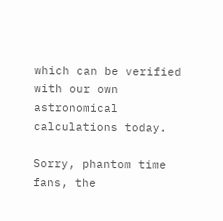which can be verified with our own astronomical calculations today.

Sorry, phantom time fans, the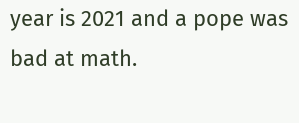year is 2021 and a pope was bad at math.